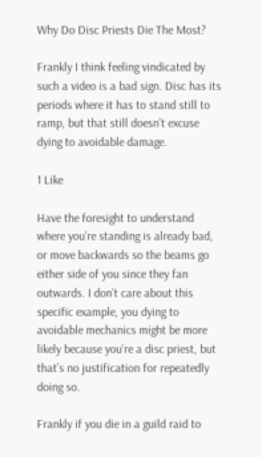Why Do Disc Priests Die The Most?

Frankly I think feeling vindicated by such a video is a bad sign. Disc has its periods where it has to stand still to ramp, but that still doesn’t excuse dying to avoidable damage.

1 Like

Have the foresight to understand where you’re standing is already bad, or move backwards so the beams go either side of you since they fan outwards. I don’t care about this specific example, you dying to avoidable mechanics might be more likely because you’re a disc priest, but that’s no justification for repeatedly doing so.

Frankly if you die in a guild raid to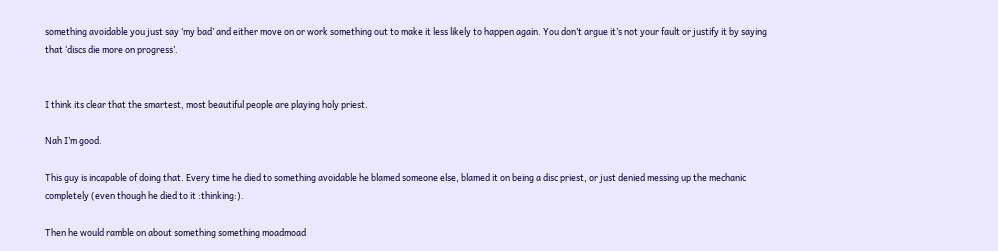something avoidable you just say ‘my bad’ and either move on or work something out to make it less likely to happen again. You don’t argue it’s not your fault or justify it by saying that ‘discs die more on progress’.


I think its clear that the smartest, most beautiful people are playing holy priest.

Nah I’m good.

This guy is incapable of doing that. Every time he died to something avoidable he blamed someone else, blamed it on being a disc priest, or just denied messing up the mechanic completely (even though he died to it :thinking:).

Then he would ramble on about something something moadmoad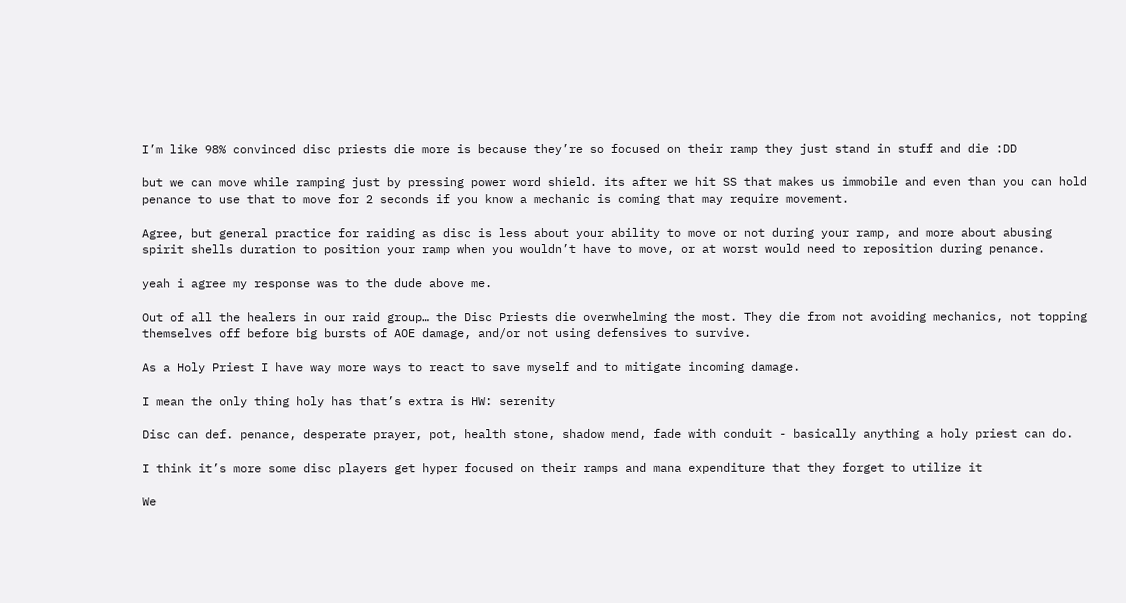I’m like 98% convinced disc priests die more is because they’re so focused on their ramp they just stand in stuff and die :DD

but we can move while ramping just by pressing power word shield. its after we hit SS that makes us immobile and even than you can hold penance to use that to move for 2 seconds if you know a mechanic is coming that may require movement.

Agree, but general practice for raiding as disc is less about your ability to move or not during your ramp, and more about abusing spirit shells duration to position your ramp when you wouldn’t have to move, or at worst would need to reposition during penance.

yeah i agree my response was to the dude above me.

Out of all the healers in our raid group… the Disc Priests die overwhelming the most. They die from not avoiding mechanics, not topping themselves off before big bursts of AOE damage, and/or not using defensives to survive.

As a Holy Priest I have way more ways to react to save myself and to mitigate incoming damage.

I mean the only thing holy has that’s extra is HW: serenity

Disc can def. penance, desperate prayer, pot, health stone, shadow mend, fade with conduit - basically anything a holy priest can do.

I think it’s more some disc players get hyper focused on their ramps and mana expenditure that they forget to utilize it

We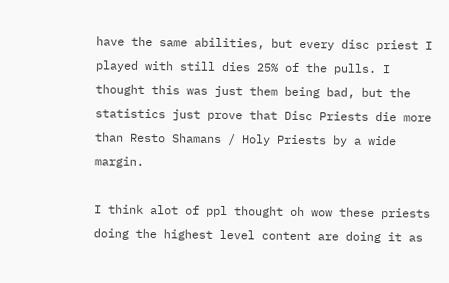have the same abilities, but every disc priest I played with still dies 25% of the pulls. I thought this was just them being bad, but the statistics just prove that Disc Priests die more than Resto Shamans / Holy Priests by a wide margin.

I think alot of ppl thought oh wow these priests doing the highest level content are doing it as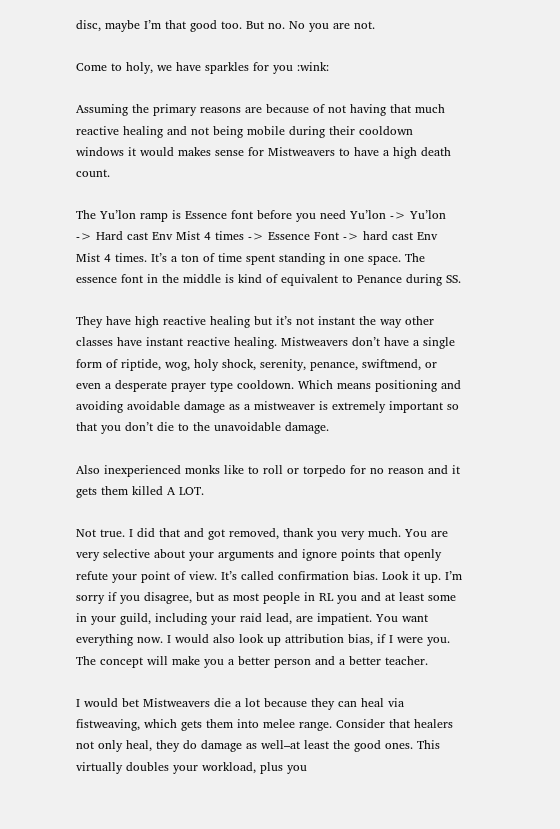disc, maybe I’m that good too. But no. No you are not.

Come to holy, we have sparkles for you :wink:

Assuming the primary reasons are because of not having that much reactive healing and not being mobile during their cooldown windows it would makes sense for Mistweavers to have a high death count.

The Yu’lon ramp is Essence font before you need Yu’lon -> Yu’lon -> Hard cast Env Mist 4 times -> Essence Font -> hard cast Env Mist 4 times. It’s a ton of time spent standing in one space. The essence font in the middle is kind of equivalent to Penance during SS.

They have high reactive healing but it’s not instant the way other classes have instant reactive healing. Mistweavers don’t have a single form of riptide, wog, holy shock, serenity, penance, swiftmend, or even a desperate prayer type cooldown. Which means positioning and avoiding avoidable damage as a mistweaver is extremely important so that you don’t die to the unavoidable damage.

Also inexperienced monks like to roll or torpedo for no reason and it gets them killed A LOT.

Not true. I did that and got removed, thank you very much. You are very selective about your arguments and ignore points that openly refute your point of view. It’s called confirmation bias. Look it up. I’m sorry if you disagree, but as most people in RL you and at least some in your guild, including your raid lead, are impatient. You want everything now. I would also look up attribution bias, if I were you. The concept will make you a better person and a better teacher.

I would bet Mistweavers die a lot because they can heal via fistweaving, which gets them into melee range. Consider that healers not only heal, they do damage as well–at least the good ones. This virtually doubles your workload, plus you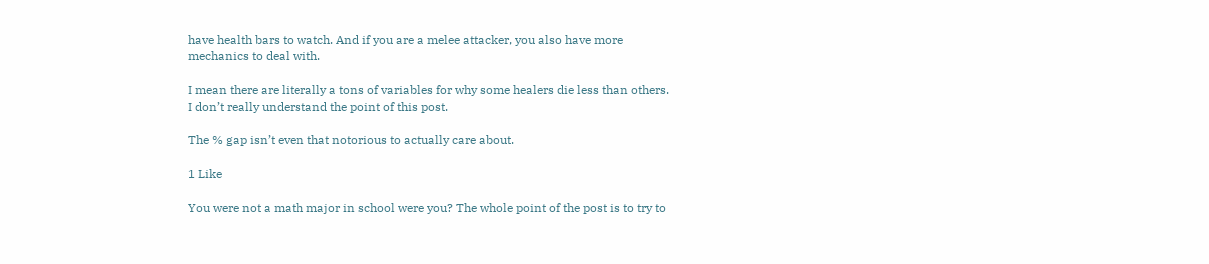have health bars to watch. And if you are a melee attacker, you also have more mechanics to deal with.

I mean there are literally a tons of variables for why some healers die less than others.
I don’t really understand the point of this post.

The % gap isn’t even that notorious to actually care about.

1 Like

You were not a math major in school were you? The whole point of the post is to try to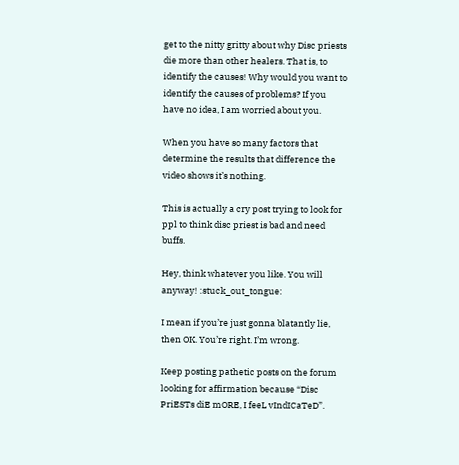get to the nitty gritty about why Disc priests die more than other healers. That is, to identify the causes! Why would you want to identify the causes of problems? If you have no idea, I am worried about you.

When you have so many factors that determine the results that difference the video shows it’s nothing.

This is actually a cry post trying to look for ppl to think disc priest is bad and need buffs.

Hey, think whatever you like. You will anyway! :stuck_out_tongue:

I mean if you’re just gonna blatantly lie, then OK. You’re right. I’m wrong.

Keep posting pathetic posts on the forum looking for affirmation because “Disc PriESTs diE mORE, I feeL vIndICaTeD”.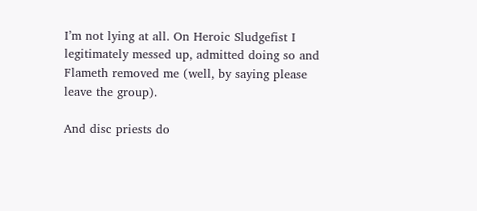I’m not lying at all. On Heroic Sludgefist I legitimately messed up, admitted doing so and Flameth removed me (well, by saying please leave the group).

And disc priests do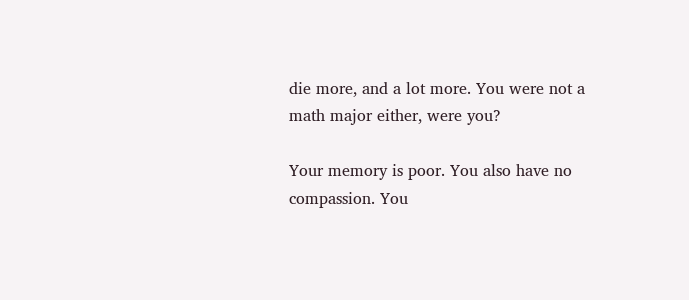die more, and a lot more. You were not a math major either, were you?

Your memory is poor. You also have no compassion. You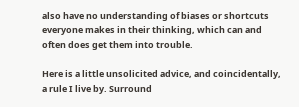also have no understanding of biases or shortcuts everyone makes in their thinking, which can and often does get them into trouble.

Here is a little unsolicited advice, and coincidentally, a rule I live by. Surround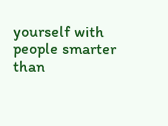yourself with people smarter than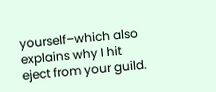yourself–which also explains why I hit eject from your guild.